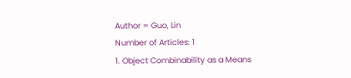Author = Guo, Lin
Number of Articles: 1
1. Object Combinability as a Means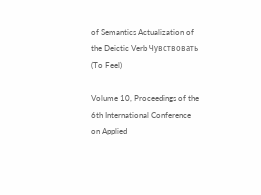of Semantics Actualization of the Deictic Verb Чувствовать (To Feel)

Volume 10, Proceedings of the 6th International Conference on Applied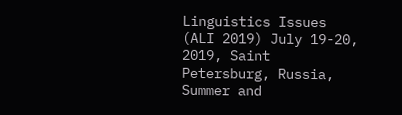Linguistics Issues (ALI 2019) July 19-20, 2019, Saint Petersburg, Russia, Summer and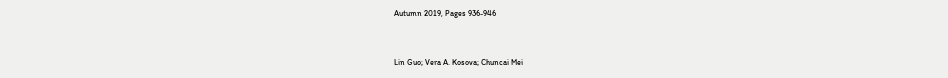Autumn 2019, Pages 936-946


Lin Guo; Vera A. Kosova; Chuncai Mei